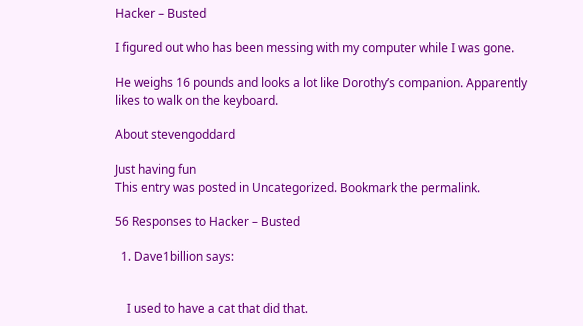Hacker – Busted

I figured out who has been messing with my computer while I was gone.

He weighs 16 pounds and looks a lot like Dorothy’s companion. Apparently likes to walk on the keyboard.

About stevengoddard

Just having fun
This entry was posted in Uncategorized. Bookmark the permalink.

56 Responses to Hacker – Busted

  1. Dave1billion says:


    I used to have a cat that did that.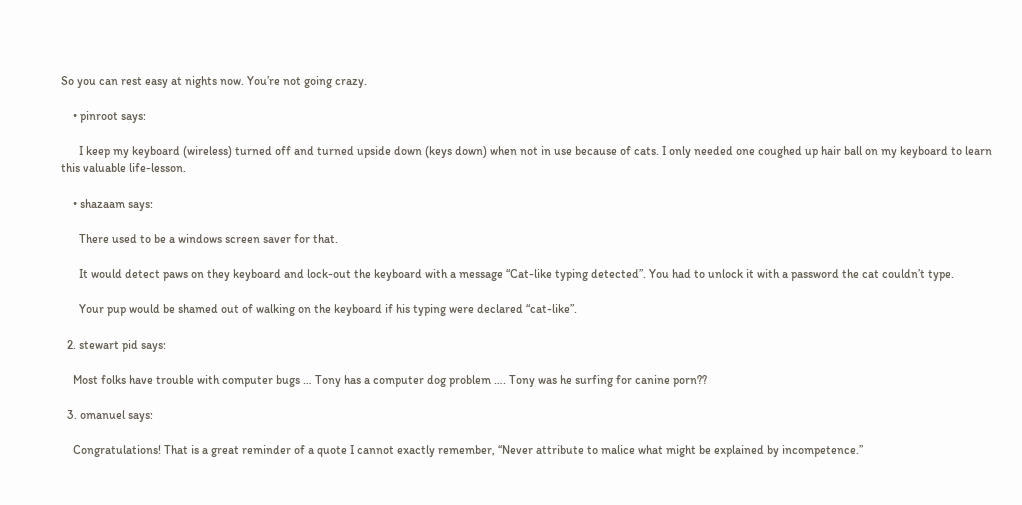So you can rest easy at nights now. You’re not going crazy.

    • pinroot says:

      I keep my keyboard (wireless) turned off and turned upside down (keys down) when not in use because of cats. I only needed one coughed up hair ball on my keyboard to learn this valuable life-lesson.

    • shazaam says:

      There used to be a windows screen saver for that.

      It would detect paws on they keyboard and lock-out the keyboard with a message “Cat-like typing detected”. You had to unlock it with a password the cat couldn’t type.

      Your pup would be shamed out of walking on the keyboard if his typing were declared “cat-like”.

  2. stewart pid says:

    Most folks have trouble with computer bugs … Tony has a computer dog problem …. Tony was he surfing for canine porn??

  3. omanuel says:

    Congratulations! That is a great reminder of a quote I cannot exactly remember, “Never attribute to malice what might be explained by incompetence.”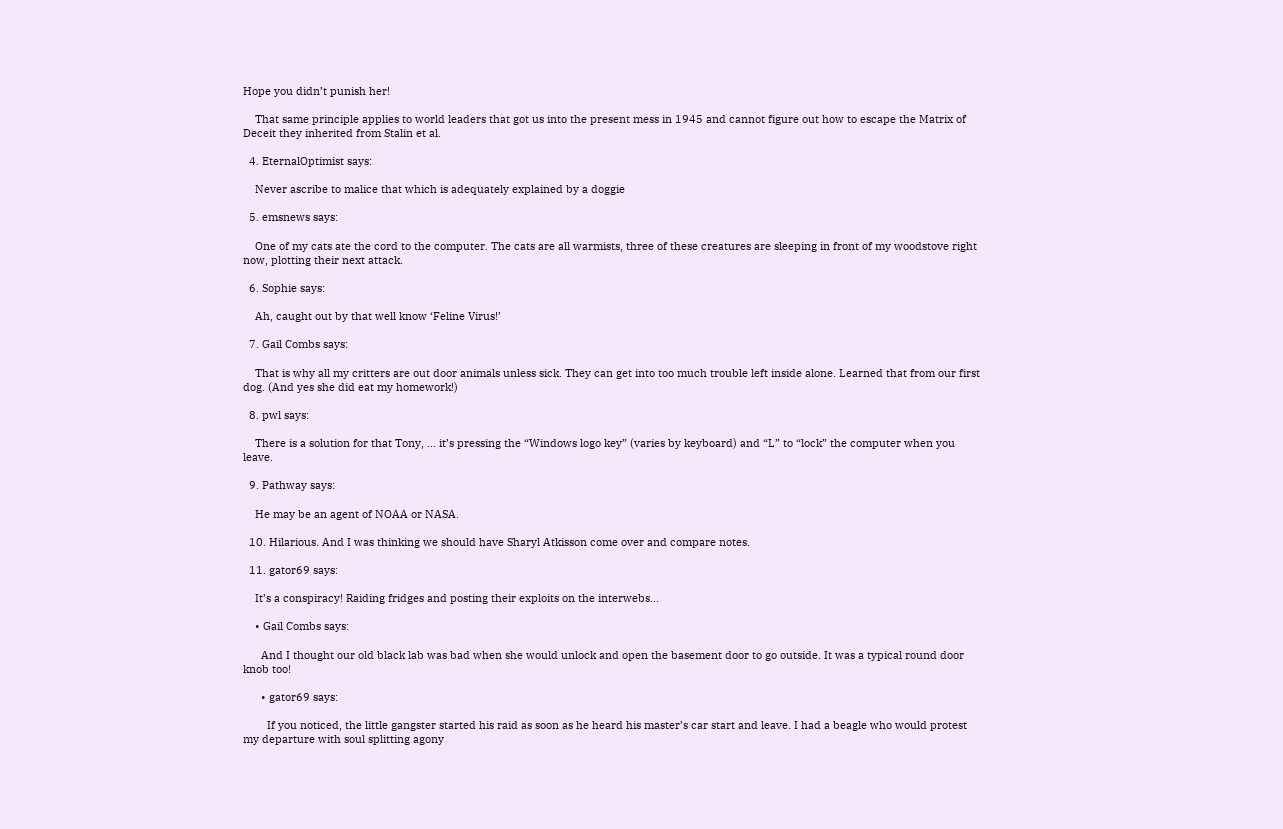Hope you didn’t punish her!

    That same principle applies to world leaders that got us into the present mess in 1945 and cannot figure out how to escape the Matrix of Deceit they inherited from Stalin et al.

  4. EternalOptimist says:

    Never ascribe to malice that which is adequately explained by a doggie

  5. emsnews says:

    One of my cats ate the cord to the computer. The cats are all warmists, three of these creatures are sleeping in front of my woodstove right now, plotting their next attack.

  6. Sophie says:

    Ah, caught out by that well know ‘Feline Virus!’

  7. Gail Combs says:

    That is why all my critters are out door animals unless sick. They can get into too much trouble left inside alone. Learned that from our first dog. (And yes she did eat my homework!)

  8. pwl says:

    There is a solution for that Tony, … it’s pressing the “Windows logo key” (varies by keyboard) and “L” to “lock” the computer when you leave.

  9. Pathway says:

    He may be an agent of NOAA or NASA.

  10. Hilarious. And I was thinking we should have Sharyl Atkisson come over and compare notes.

  11. gator69 says:

    It’s a conspiracy! Raiding fridges and posting their exploits on the interwebs…

    • Gail Combs says:

      And I thought our old black lab was bad when she would unlock and open the basement door to go outside. It was a typical round door knob too!

      • gator69 says:

        If you noticed, the little gangster started his raid as soon as he heard his master’s car start and leave. I had a beagle who would protest my departure with soul splitting agony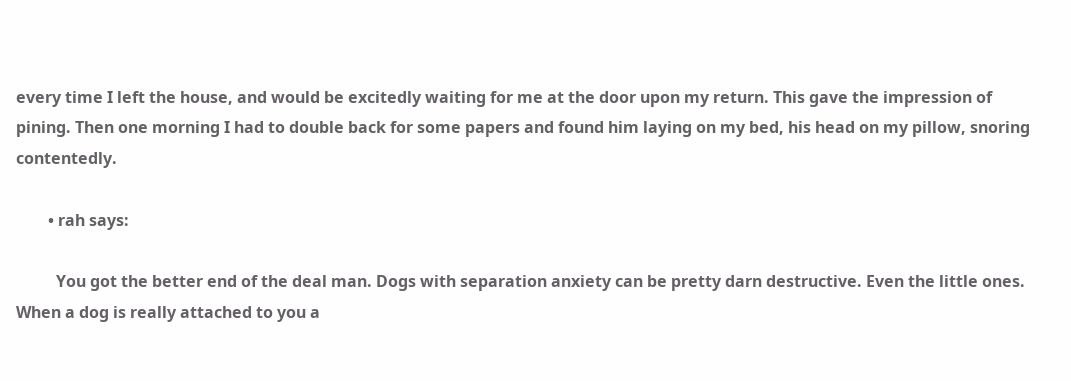every time I left the house, and would be excitedly waiting for me at the door upon my return. This gave the impression of pining. Then one morning I had to double back for some papers and found him laying on my bed, his head on my pillow, snoring contentedly.

        • rah says:

          You got the better end of the deal man. Dogs with separation anxiety can be pretty darn destructive. Even the little ones. When a dog is really attached to you a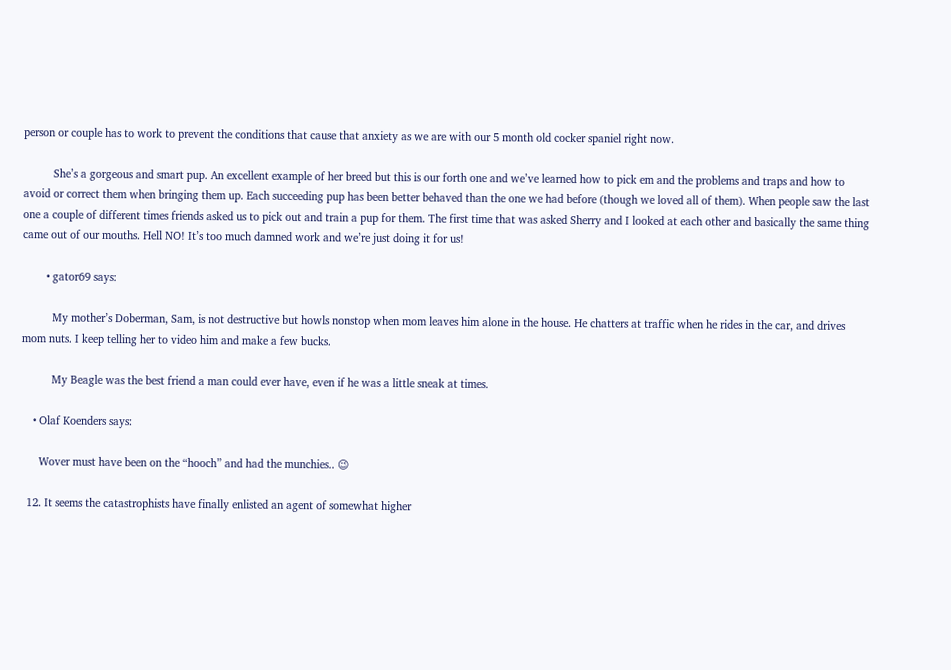person or couple has to work to prevent the conditions that cause that anxiety as we are with our 5 month old cocker spaniel right now.

          She’s a gorgeous and smart pup. An excellent example of her breed but this is our forth one and we’ve learned how to pick em and the problems and traps and how to avoid or correct them when bringing them up. Each succeeding pup has been better behaved than the one we had before (though we loved all of them). When people saw the last one a couple of different times friends asked us to pick out and train a pup for them. The first time that was asked Sherry and I looked at each other and basically the same thing came out of our mouths. Hell NO! It’s too much damned work and we’re just doing it for us!

        • gator69 says:

          My mother’s Doberman, Sam, is not destructive but howls nonstop when mom leaves him alone in the house. He chatters at traffic when he rides in the car, and drives mom nuts. I keep telling her to video him and make a few bucks.

          My Beagle was the best friend a man could ever have, even if he was a little sneak at times.

    • Olaf Koenders says:

      Wover must have been on the “hooch” and had the munchies.. 😉

  12. It seems the catastrophists have finally enlisted an agent of somewhat higher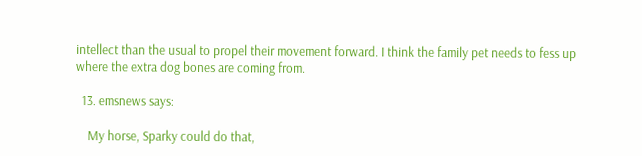intellect than the usual to propel their movement forward. I think the family pet needs to fess up where the extra dog bones are coming from.

  13. emsnews says:

    My horse, Sparky could do that,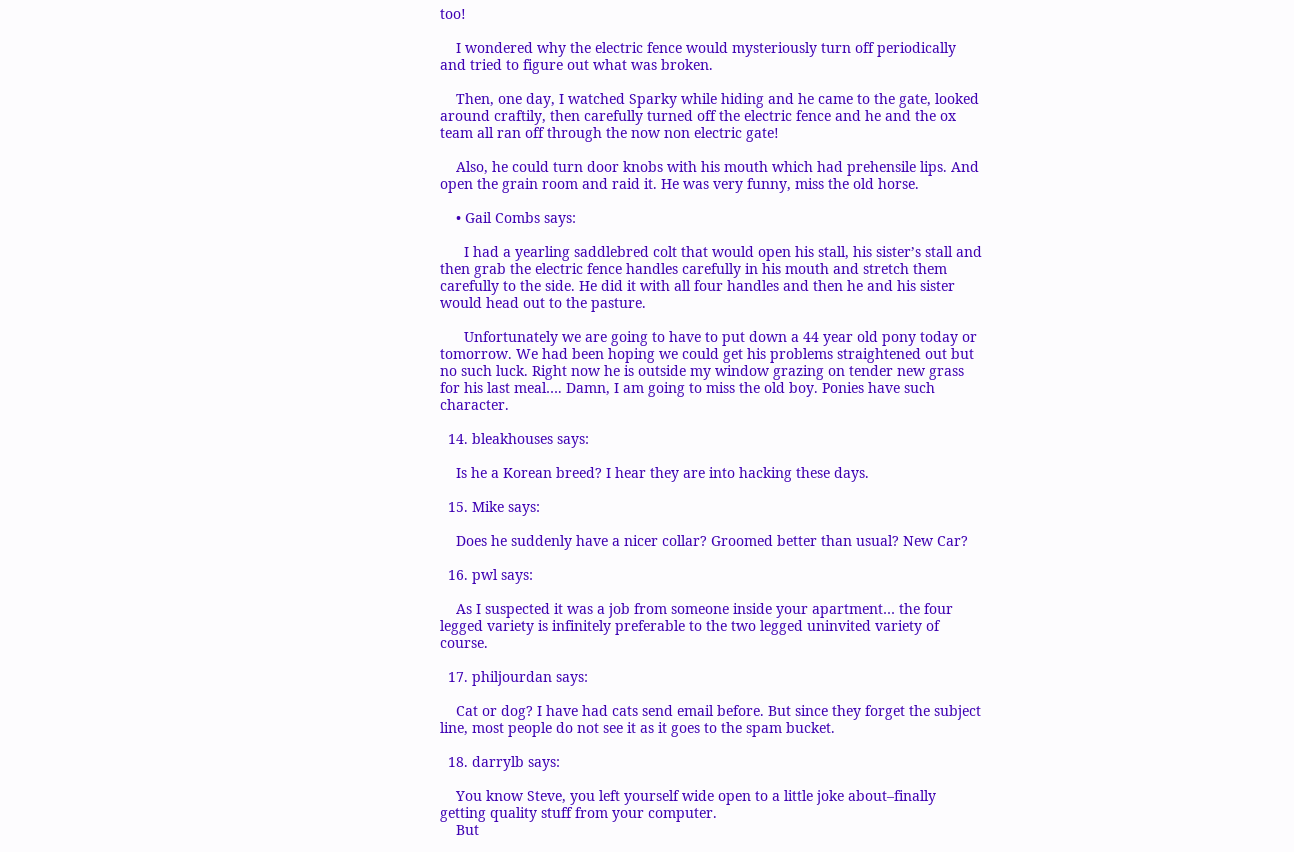too!

    I wondered why the electric fence would mysteriously turn off periodically and tried to figure out what was broken.

    Then, one day, I watched Sparky while hiding and he came to the gate, looked around craftily, then carefully turned off the electric fence and he and the ox team all ran off through the now non electric gate!

    Also, he could turn door knobs with his mouth which had prehensile lips. And open the grain room and raid it. He was very funny, miss the old horse.

    • Gail Combs says:

      I had a yearling saddlebred colt that would open his stall, his sister’s stall and then grab the electric fence handles carefully in his mouth and stretch them carefully to the side. He did it with all four handles and then he and his sister would head out to the pasture.

      Unfortunately we are going to have to put down a 44 year old pony today or tomorrow. We had been hoping we could get his problems straightened out but no such luck. Right now he is outside my window grazing on tender new grass for his last meal…. Damn, I am going to miss the old boy. Ponies have such character.

  14. bleakhouses says:

    Is he a Korean breed? I hear they are into hacking these days.

  15. Mike says:

    Does he suddenly have a nicer collar? Groomed better than usual? New Car?

  16. pwl says:

    As I suspected it was a job from someone inside your apartment… the four legged variety is infinitely preferable to the two legged uninvited variety of course.

  17. philjourdan says:

    Cat or dog? I have had cats send email before. But since they forget the subject line, most people do not see it as it goes to the spam bucket.

  18. darrylb says:

    You know Steve, you left yourself wide open to a little joke about–finally getting quality stuff from your computer.
    But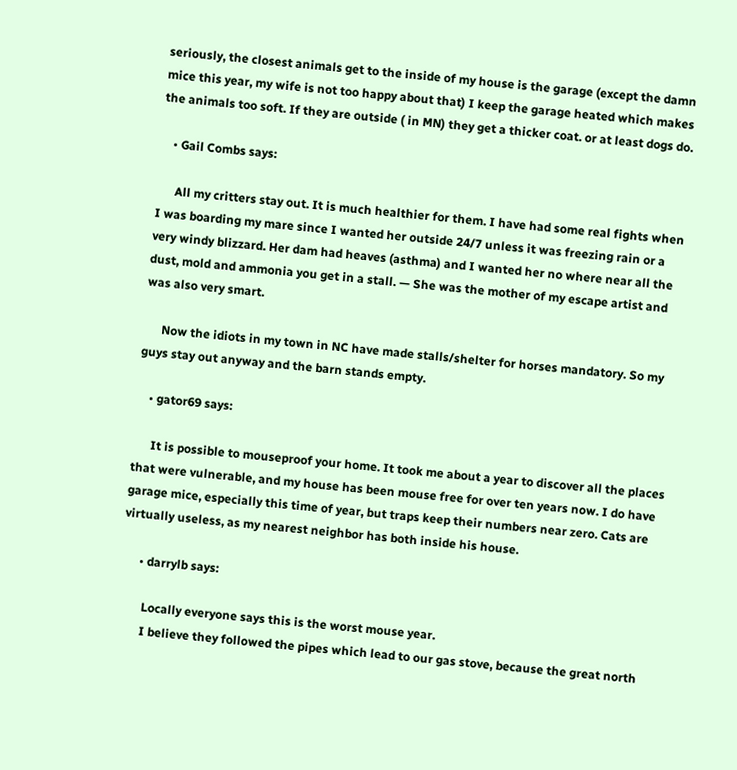seriously, the closest animals get to the inside of my house is the garage (except the damn mice this year, my wife is not too happy about that) I keep the garage heated which makes the animals too soft. If they are outside ( in MN) they get a thicker coat. or at least dogs do.

    • Gail Combs says:

      All my critters stay out. It is much healthier for them. I have had some real fights when I was boarding my mare since I wanted her outside 24/7 unless it was freezing rain or a very windy blizzard. Her dam had heaves (asthma) and I wanted her no where near all the dust, mold and ammonia you get in a stall. — She was the mother of my escape artist and was also very smart.

      Now the idiots in my town in NC have made stalls/shelter for horses mandatory. So my guys stay out anyway and the barn stands empty.

    • gator69 says:

      It is possible to mouseproof your home. It took me about a year to discover all the places that were vulnerable, and my house has been mouse free for over ten years now. I do have garage mice, especially this time of year, but traps keep their numbers near zero. Cats are virtually useless, as my nearest neighbor has both inside his house.

      • darrylb says:

        Locally everyone says this is the worst mouse year.
        I believe they followed the pipes which lead to our gas stove, because the great north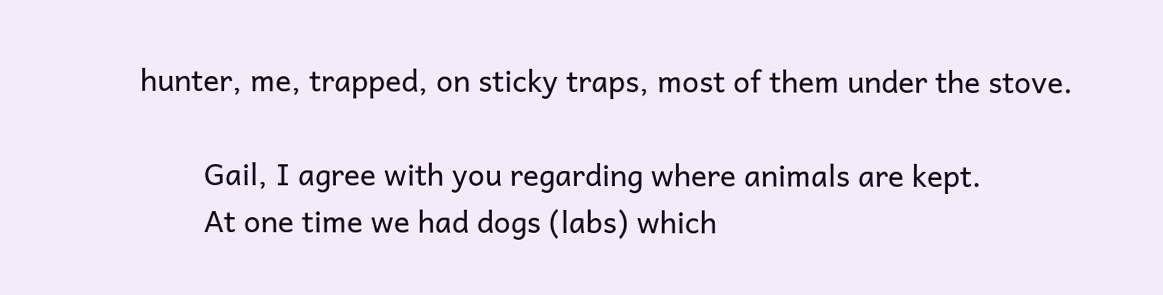hunter, me, trapped, on sticky traps, most of them under the stove.

        Gail, I agree with you regarding where animals are kept.
        At one time we had dogs (labs) which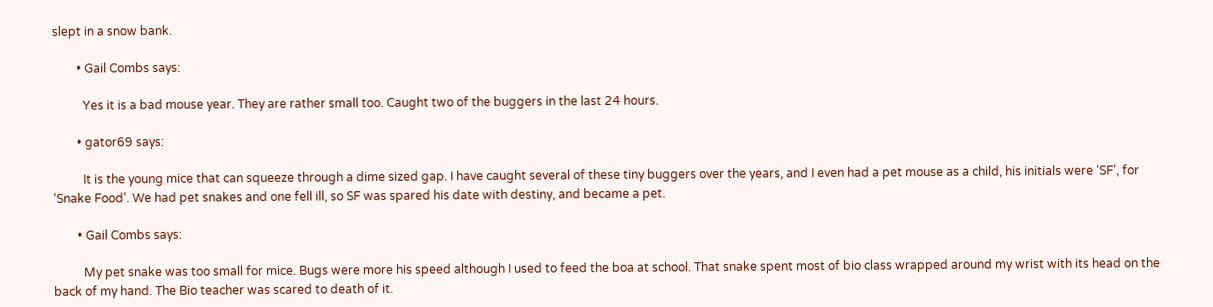slept in a snow bank.

        • Gail Combs says:

          Yes it is a bad mouse year. They are rather small too. Caught two of the buggers in the last 24 hours.

        • gator69 says:

          It is the young mice that can squeeze through a dime sized gap. I have caught several of these tiny buggers over the years, and I even had a pet mouse as a child, his initials were ‘SF’, for ‘Snake Food’. We had pet snakes and one fell ill, so SF was spared his date with destiny, and became a pet.

        • Gail Combs says:

          My pet snake was too small for mice. Bugs were more his speed although I used to feed the boa at school. That snake spent most of bio class wrapped around my wrist with its head on the back of my hand. The Bio teacher was scared to death of it.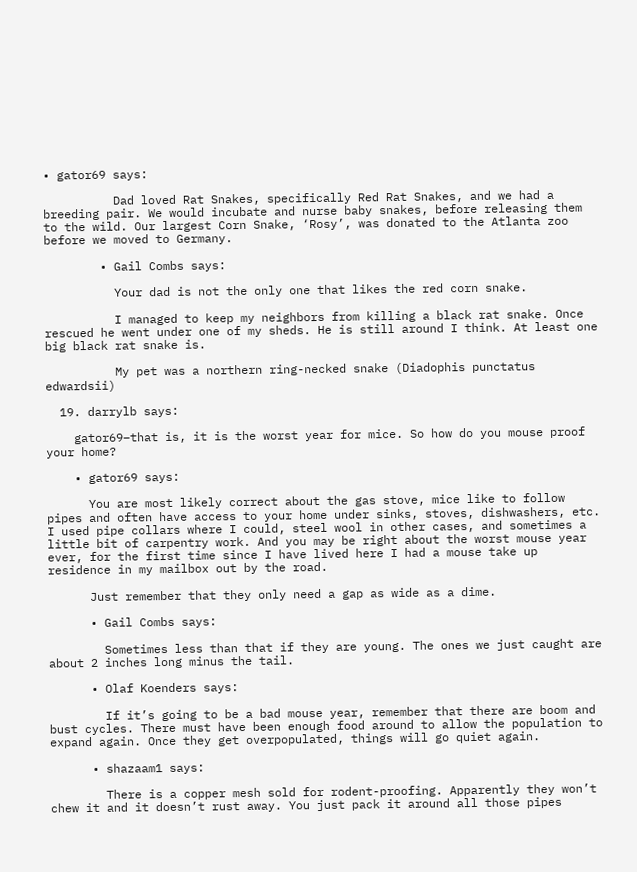• gator69 says:

          Dad loved Rat Snakes, specifically Red Rat Snakes, and we had a breeding pair. We would incubate and nurse baby snakes, before releasing them to the wild. Our largest Corn Snake, ‘Rosy’, was donated to the Atlanta zoo before we moved to Germany.

        • Gail Combs says:

          Your dad is not the only one that likes the red corn snake.

          I managed to keep my neighbors from killing a black rat snake. Once rescued he went under one of my sheds. He is still around I think. At least one big black rat snake is.

          My pet was a northern ring-necked snake (Diadophis punctatus edwardsii)

  19. darrylb says:

    gator69–that is, it is the worst year for mice. So how do you mouse proof your home?

    • gator69 says:

      You are most likely correct about the gas stove, mice like to follow pipes and often have access to your home under sinks, stoves, dishwashers, etc. I used pipe collars where I could, steel wool in other cases, and sometimes a little bit of carpentry work. And you may be right about the worst mouse year ever, for the first time since I have lived here I had a mouse take up residence in my mailbox out by the road.

      Just remember that they only need a gap as wide as a dime.

      • Gail Combs says:

        Sometimes less than that if they are young. The ones we just caught are about 2 inches long minus the tail.

      • Olaf Koenders says:

        If it’s going to be a bad mouse year, remember that there are boom and bust cycles. There must have been enough food around to allow the population to expand again. Once they get overpopulated, things will go quiet again.

      • shazaam1 says:

        There is a copper mesh sold for rodent-proofing. Apparently they won’t chew it and it doesn’t rust away. You just pack it around all those pipes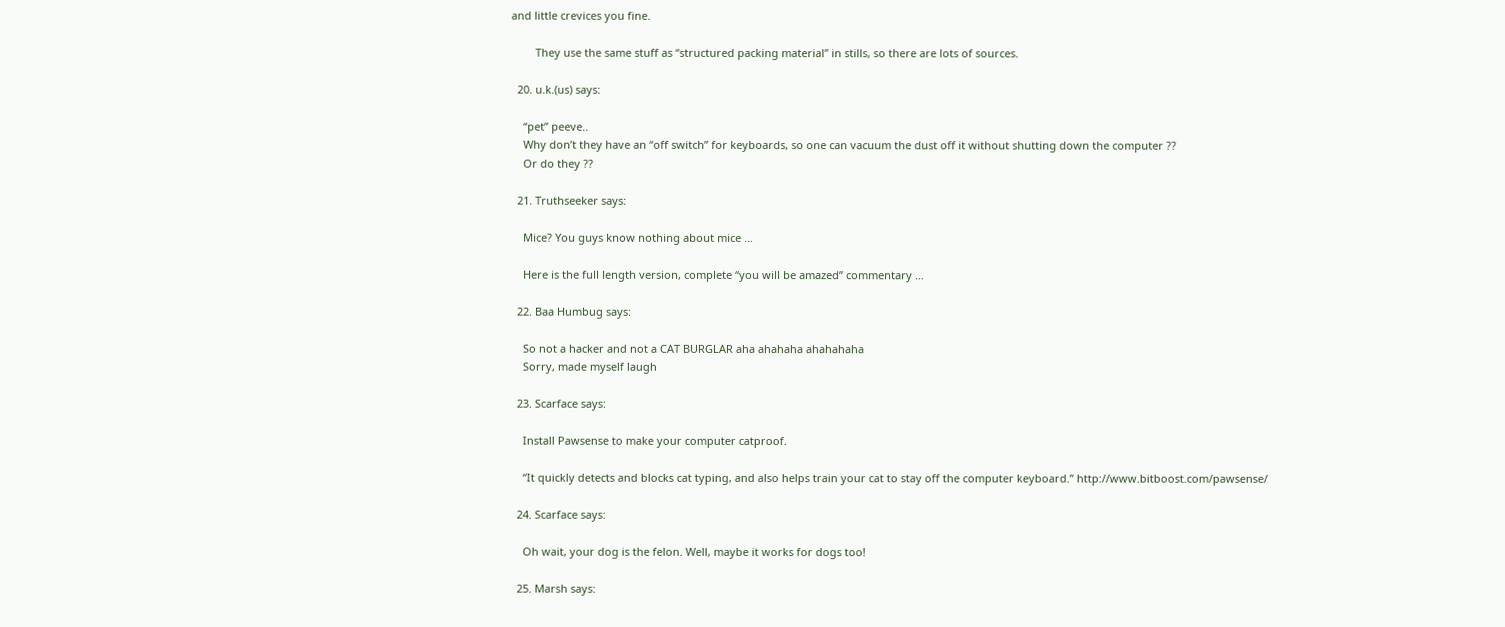and little crevices you fine.

        They use the same stuff as “structured packing material” in stills, so there are lots of sources.

  20. u.k.(us) says:

    “pet” peeve..
    Why don’t they have an “off switch” for keyboards, so one can vacuum the dust off it without shutting down the computer ??
    Or do they ??

  21. Truthseeker says:

    Mice? You guys know nothing about mice …

    Here is the full length version, complete “you will be amazed” commentary …

  22. Baa Humbug says:

    So not a hacker and not a CAT BURGLAR aha ahahaha ahahahaha
    Sorry, made myself laugh

  23. Scarface says:

    Install Pawsense to make your computer catproof.

    “It quickly detects and blocks cat typing, and also helps train your cat to stay off the computer keyboard.” http://www.bitboost.com/pawsense/

  24. Scarface says:

    Oh wait, your dog is the felon. Well, maybe it works for dogs too!

  25. Marsh says: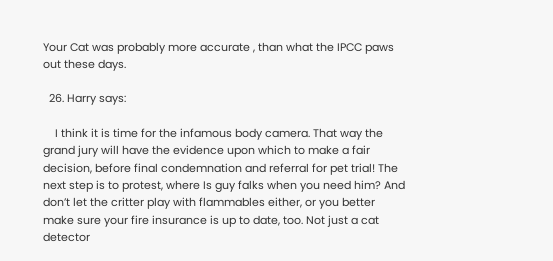Your Cat was probably more accurate , than what the IPCC paws out these days.

  26. Harry says:

    I think it is time for the infamous body camera. That way the grand jury will have the evidence upon which to make a fair decision, before final condemnation and referral for pet trial! The next step is to protest, where Is guy falks when you need him? And don’t let the critter play with flammables either, or you better make sure your fire insurance is up to date, too. Not just a cat detector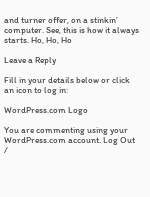and turner offer, on a stinkin’ computer. See, this is how it always starts. Ho, Ho, Ho

Leave a Reply

Fill in your details below or click an icon to log in:

WordPress.com Logo

You are commenting using your WordPress.com account. Log Out /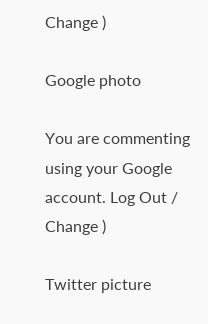Change )

Google photo

You are commenting using your Google account. Log Out /  Change )

Twitter picture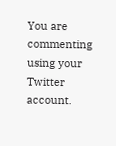You are commenting using your Twitter account.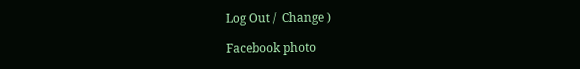Log Out /  Change )

Facebook photo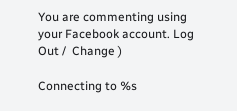You are commenting using your Facebook account. Log Out /  Change )

Connecting to %s